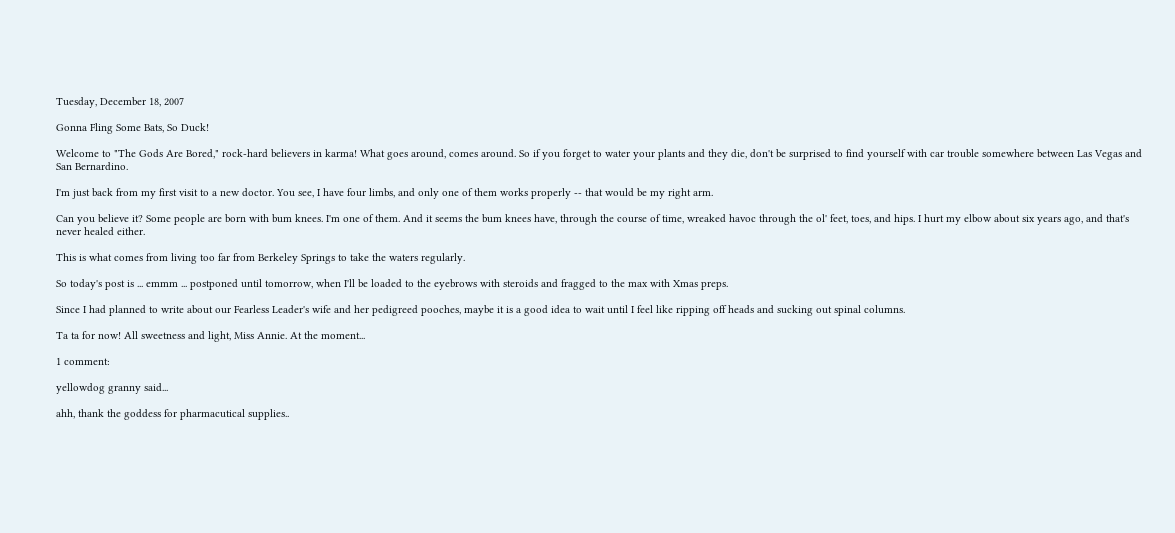Tuesday, December 18, 2007

Gonna Fling Some Bats, So Duck!

Welcome to "The Gods Are Bored," rock-hard believers in karma! What goes around, comes around. So if you forget to water your plants and they die, don't be surprised to find yourself with car trouble somewhere between Las Vegas and San Bernardino.

I'm just back from my first visit to a new doctor. You see, I have four limbs, and only one of them works properly -- that would be my right arm.

Can you believe it? Some people are born with bum knees. I'm one of them. And it seems the bum knees have, through the course of time, wreaked havoc through the ol' feet, toes, and hips. I hurt my elbow about six years ago, and that's never healed either.

This is what comes from living too far from Berkeley Springs to take the waters regularly.

So today's post is ... emmm ... postponed until tomorrow, when I'll be loaded to the eyebrows with steroids and fragged to the max with Xmas preps.

Since I had planned to write about our Fearless Leader's wife and her pedigreed pooches, maybe it is a good idea to wait until I feel like ripping off heads and sucking out spinal columns.

Ta ta for now! All sweetness and light, Miss Annie. At the moment...

1 comment:

yellowdog granny said...

ahh, thank the goddess for pharmacutical supplies..